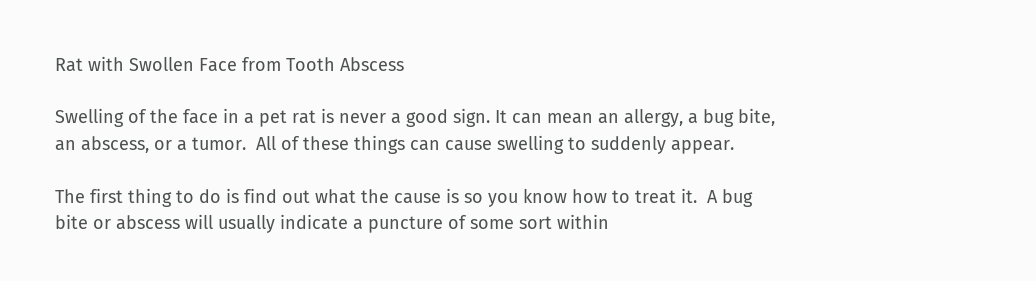Rat with Swollen Face from Tooth Abscess

Swelling of the face in a pet rat is never a good sign. It can mean an allergy, a bug bite, an abscess, or a tumor.  All of these things can cause swelling to suddenly appear.

The first thing to do is find out what the cause is so you know how to treat it.  A bug bite or abscess will usually indicate a puncture of some sort within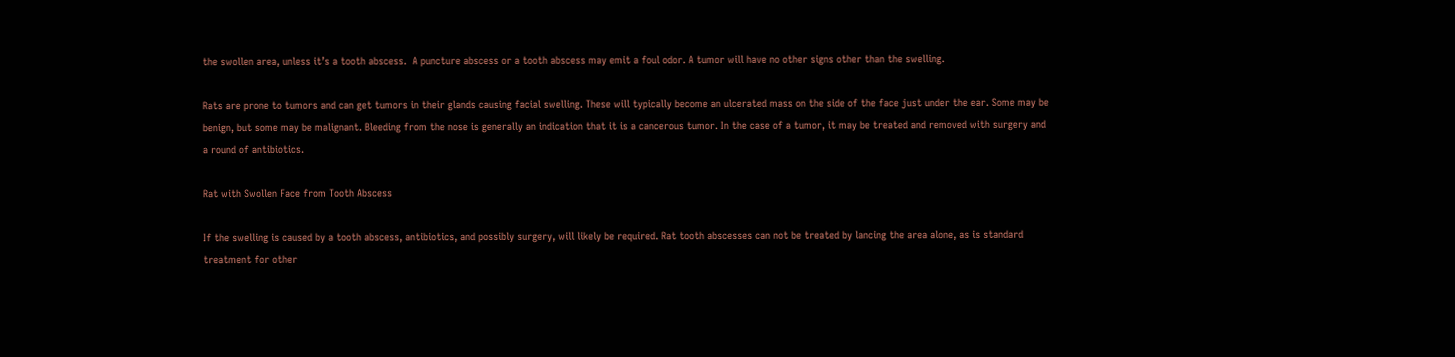the swollen area, unless it’s a tooth abscess.  A puncture abscess or a tooth abscess may emit a foul odor. A tumor will have no other signs other than the swelling.

Rats are prone to tumors and can get tumors in their glands causing facial swelling. These will typically become an ulcerated mass on the side of the face just under the ear. Some may be benign, but some may be malignant. Bleeding from the nose is generally an indication that it is a cancerous tumor. In the case of a tumor, it may be treated and removed with surgery and a round of antibiotics.

Rat with Swollen Face from Tooth Abscess

If the swelling is caused by a tooth abscess, antibiotics, and possibly surgery, will likely be required. Rat tooth abscesses can not be treated by lancing the area alone, as is standard treatment for other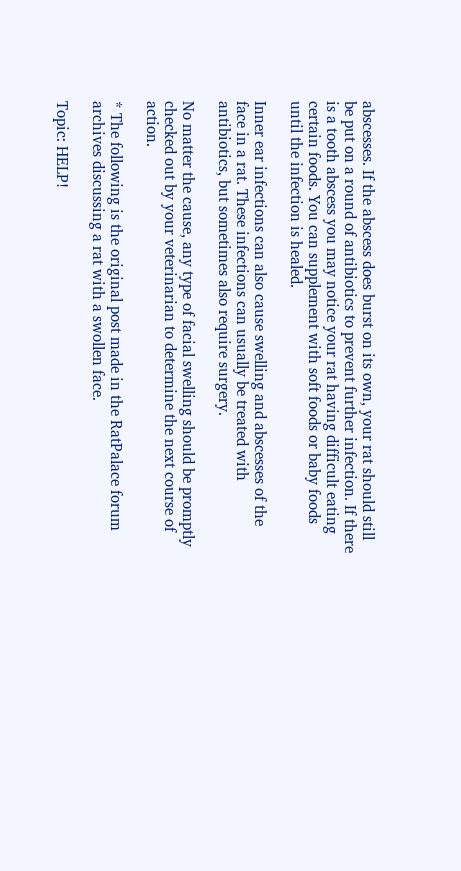abscesses. If the abscess does burst on its own, your rat should still be put on a round of antibiotics to prevent further infection. If there is a tooth abscess you may notice your rat having difficult eating certain foods. You can supplement with soft foods or baby foods until the infection is healed.

Inner ear infections can also cause swelling and abscesses of the face in a rat. These infections can usually be treated with antibiotics, but sometimes also require surgery.

No matter the cause, any type of facial swelling should be promptly checked out by your veterinarian to determine the next course of action.

* The following is the original post made in the RatPalace forum archives discussing a rat with a swollen face.

Topic: HELP!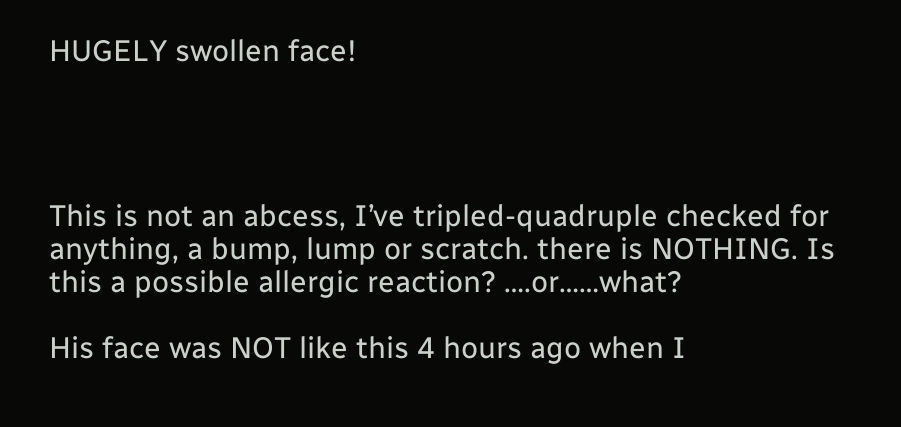HUGELY swollen face!




This is not an abcess, I’ve tripled-quadruple checked for anything, a bump, lump or scratch. there is NOTHING. Is this a possible allergic reaction? ….or……what?

His face was NOT like this 4 hours ago when I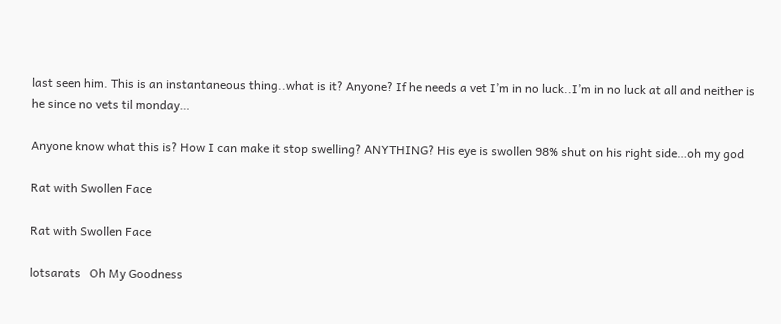last seen him. This is an instantaneous thing..what is it? Anyone? If he needs a vet I’m in no luck..I’m in no luck at all and neither is he since no vets til monday…

Anyone know what this is? How I can make it stop swelling? ANYTHING? His eye is swollen 98% shut on his right side…oh my god

Rat with Swollen Face

Rat with Swollen Face

lotsarats   Oh My Goodness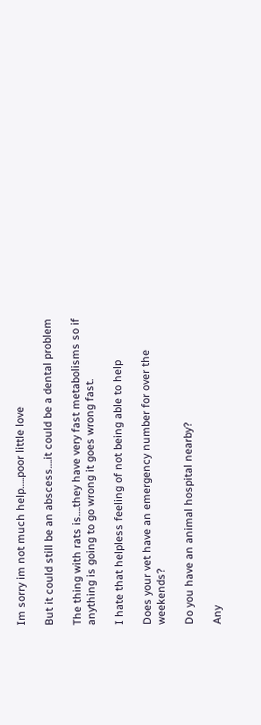Im sorry im not much help…..poor little love

But it could still be an abscess….it could be a dental problem

The thing with rats is….they have very fast metabolisms so if anything is going to go wrong it goes wrong fast.

I hate that helpless feeling of not being able to help

Does your vet have an emergency number for over the weekends?

Do you have an animal hospital nearby?

Any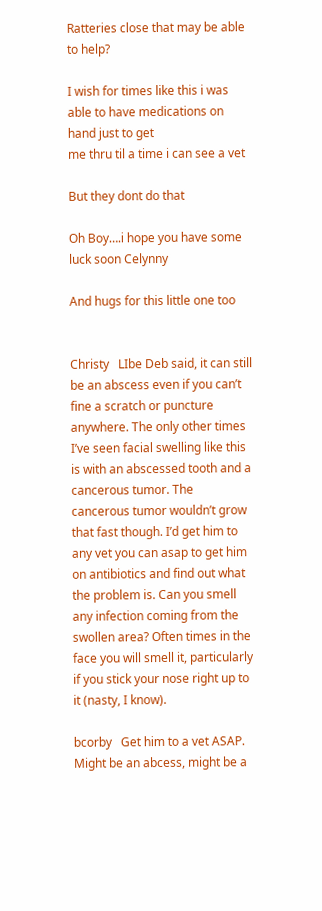Ratteries close that may be able to help?

I wish for times like this i was able to have medications on hand just to get
me thru til a time i can see a vet

But they dont do that

Oh Boy….i hope you have some luck soon Celynny

And hugs for this little one too


Christy   LIbe Deb said, it can still be an abscess even if you can’t fine a scratch or puncture anywhere. The only other times I’ve seen facial swelling like this is with an abscessed tooth and a cancerous tumor. The cancerous tumor wouldn’t grow that fast though. I’d get him to any vet you can asap to get him on antibiotics and find out what the problem is. Can you smell any infection coming from the swollen area? Often times in the face you will smell it, particularly if you stick your nose right up to it (nasty, I know).

bcorby   Get him to a vet ASAP. Might be an abcess, might be a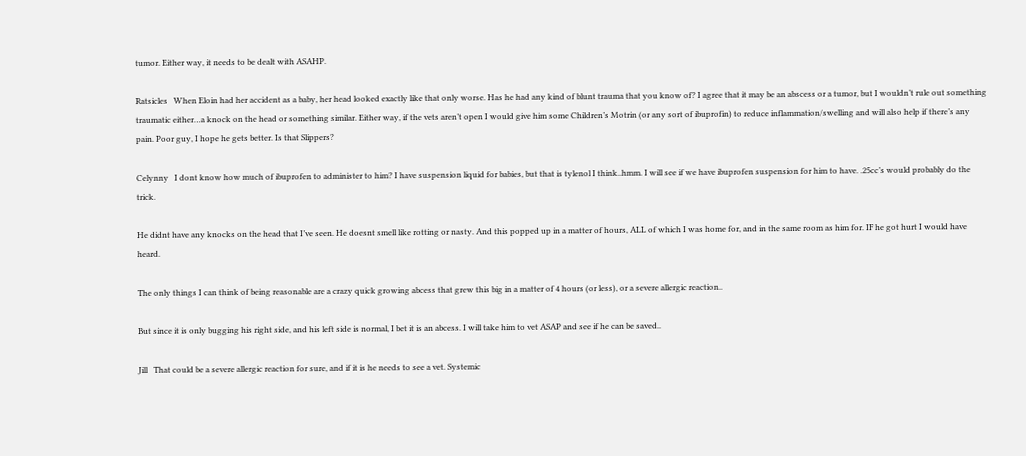tumor. Either way, it needs to be dealt with ASAHP.

Ratsicles   When Eloin had her accident as a baby, her head looked exactly like that only worse. Has he had any kind of blunt trauma that you know of? I agree that it may be an abscess or a tumor, but I wouldn’t rule out something traumatic either…a knock on the head or something similar. Either way, if the vets aren’t open I would give him some Children’s Motrin (or any sort of ibuprofin) to reduce inflammation/swelling and will also help if there’s any pain. Poor guy, I hope he gets better. Is that Slippers?

Celynny   I dont know how much of ibuprofen to administer to him? I have suspension liquid for babies, but that is tylenol I think..hmm. I will see if we have ibuprofen suspension for him to have. .25cc’s would probably do the trick.

He didnt have any knocks on the head that I’ve seen. He doesnt smell like rotting or nasty. And this popped up in a matter of hours, ALL of which I was home for, and in the same room as him for. IF he got hurt I would have heard.

The only things I can think of being reasonable are a crazy quick growing abcess that grew this big in a matter of 4 hours (or less), or a severe allergic reaction..

But since it is only bugging his right side, and his left side is normal, I bet it is an abcess. I will take him to vet ASAP and see if he can be saved..

Jill   That could be a severe allergic reaction for sure, and if it is he needs to see a vet. Systemic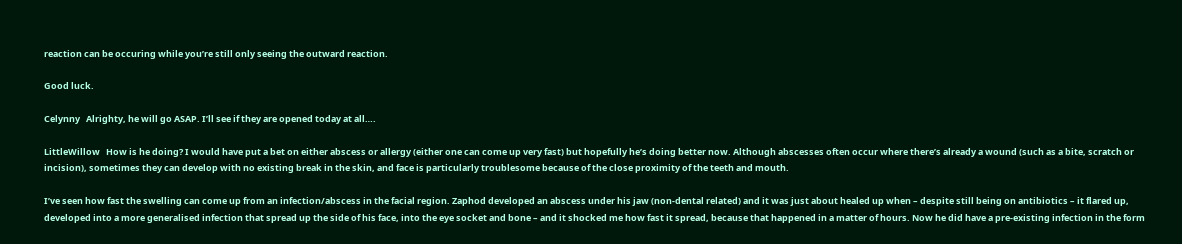reaction can be occuring while you’re still only seeing the outward reaction.

Good luck.

Celynny   Alrighty, he will go ASAP. I’ll see if they are opened today at all….

LittleWillow   How is he doing? I would have put a bet on either abscess or allergy (either one can come up very fast) but hopefully he’s doing better now. Although abscesses often occur where there’s already a wound (such as a bite, scratch or incision), sometimes they can develop with no existing break in the skin, and face is particularly troublesome because of the close proximity of the teeth and mouth.

I’ve seen how fast the swelling can come up from an infection/abscess in the facial region. Zaphod developed an abscess under his jaw (non-dental related) and it was just about healed up when – despite still being on antibiotics – it flared up, developed into a more generalised infection that spread up the side of his face, into the eye socket and bone – and it shocked me how fast it spread, because that happened in a matter of hours. Now he did have a pre-existing infection in the form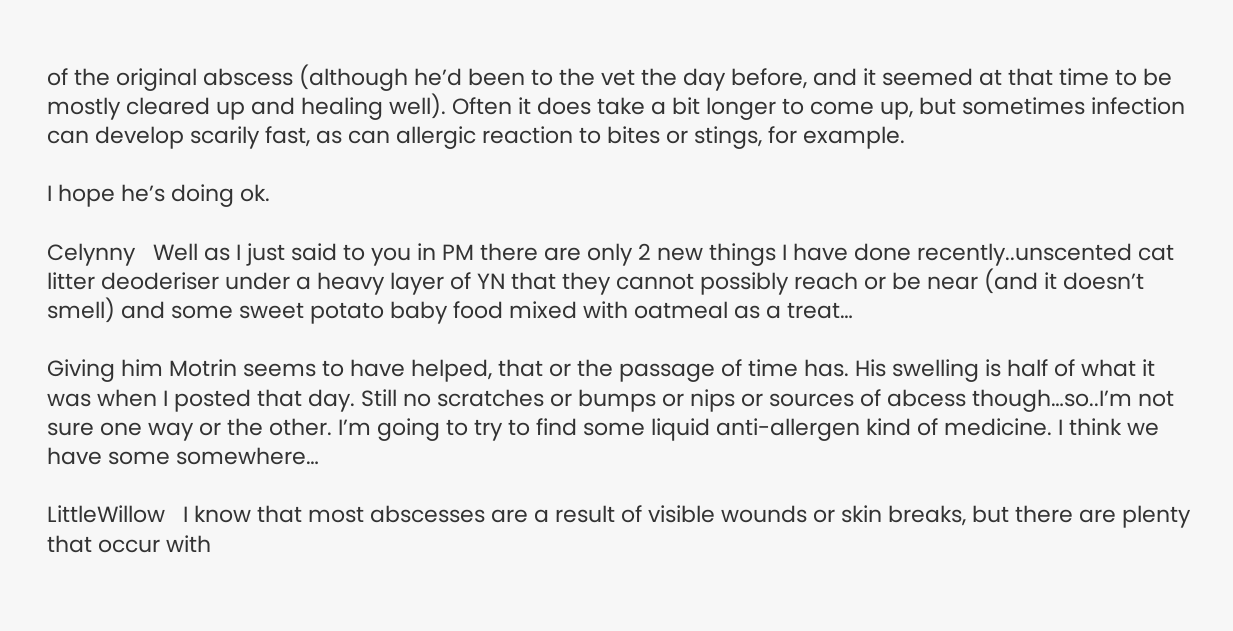of the original abscess (although he’d been to the vet the day before, and it seemed at that time to be mostly cleared up and healing well). Often it does take a bit longer to come up, but sometimes infection can develop scarily fast, as can allergic reaction to bites or stings, for example.

I hope he’s doing ok.

Celynny   Well as I just said to you in PM there are only 2 new things I have done recently..unscented cat litter deoderiser under a heavy layer of YN that they cannot possibly reach or be near (and it doesn’t smell) and some sweet potato baby food mixed with oatmeal as a treat…

Giving him Motrin seems to have helped, that or the passage of time has. His swelling is half of what it was when I posted that day. Still no scratches or bumps or nips or sources of abcess though…so..I’m not sure one way or the other. I’m going to try to find some liquid anti-allergen kind of medicine. I think we have some somewhere…

LittleWillow   I know that most abscesses are a result of visible wounds or skin breaks, but there are plenty that occur with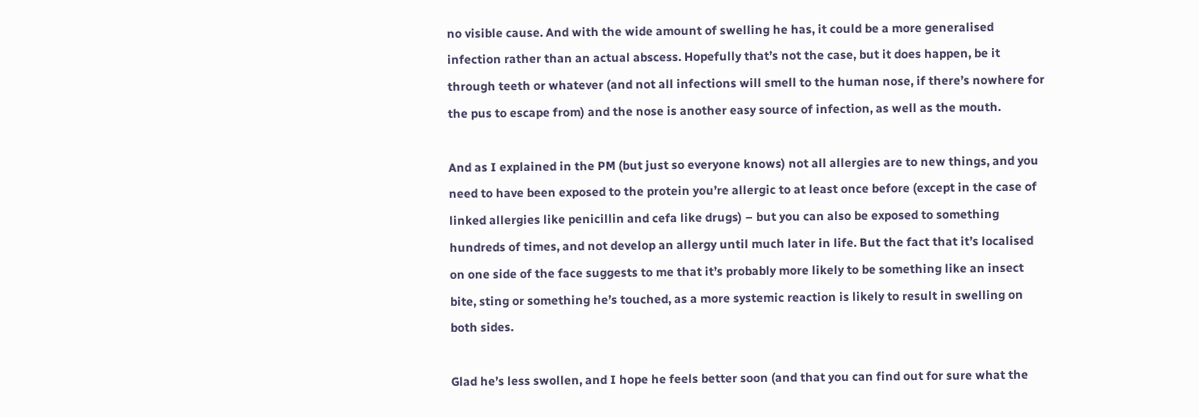no visible cause. And with the wide amount of swelling he has, it could be a more generalised infection rather than an actual abscess. Hopefully that’s not the case, but it does happen, be it through teeth or whatever (and not all infections will smell to the human nose, if there’s nowhere for the pus to escape from) and the nose is another easy source of infection, as well as the mouth.

And as I explained in the PM (but just so everyone knows) not all allergies are to new things, and you need to have been exposed to the protein you’re allergic to at least once before (except in the case of linked allergies like penicillin and cefa like drugs) – but you can also be exposed to something hundreds of times, and not develop an allergy until much later in life. But the fact that it’s localised on one side of the face suggests to me that it’s probably more likely to be something like an insect bite, sting or something he’s touched, as a more systemic reaction is likely to result in swelling on both sides.

Glad he’s less swollen, and I hope he feels better soon (and that you can find out for sure what the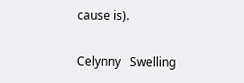cause is).

Celynny   Swelling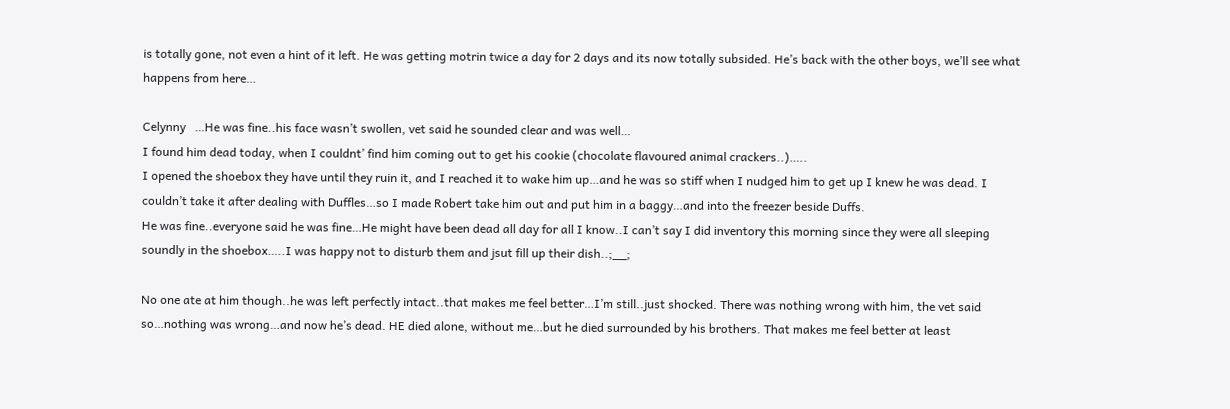is totally gone, not even a hint of it left. He was getting motrin twice a day for 2 days and its now totally subsided. He’s back with the other boys, we’ll see what happens from here…

Celynny   …He was fine..his face wasn’t swollen, vet said he sounded clear and was well…
I found him dead today, when I couldnt’ find him coming out to get his cookie (chocolate flavoured animal crackers..)…..
I opened the shoebox they have until they ruin it, and I reached it to wake him up…and he was so stiff when I nudged him to get up I knew he was dead. I couldn’t take it after dealing with Duffles…so I made Robert take him out and put him in a baggy…and into the freezer beside Duffs.
He was fine..everyone said he was fine…He might have been dead all day for all I know..I can’t say I did inventory this morning since they were all sleeping soundly in the shoebox…..I was happy not to disturb them and jsut fill up their dish..;__;

No one ate at him though..he was left perfectly intact..that makes me feel better…I’m still..just shocked. There was nothing wrong with him, the vet said so…nothing was wrong…and now he’s dead. HE died alone, without me…but he died surrounded by his brothers. That makes me feel better at least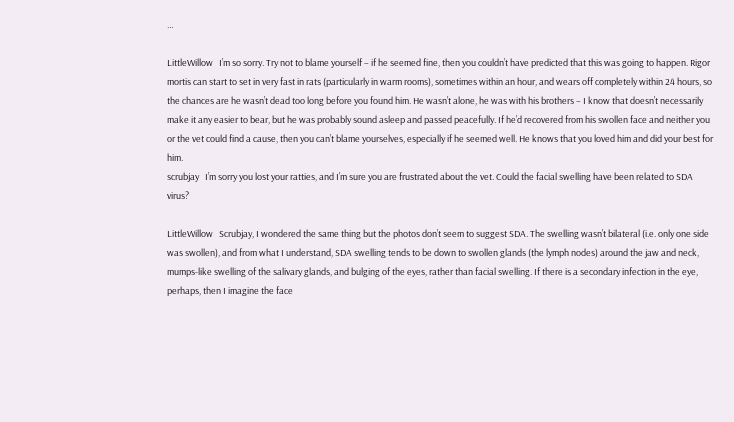…

LittleWillow   I’m so sorry. Try not to blame yourself – if he seemed fine, then you couldn’t have predicted that this was going to happen. Rigor mortis can start to set in very fast in rats (particularly in warm rooms), sometimes within an hour, and wears off completely within 24 hours, so the chances are he wasn’t dead too long before you found him. He wasn’t alone, he was with his brothers – I know that doesn’t necessarily make it any easier to bear, but he was probably sound asleep and passed peacefully. If he’d recovered from his swollen face and neither you or the vet could find a cause, then you can’t blame yourselves, especially if he seemed well. He knows that you loved him and did your best for him.
scrubjay   I’m sorry you lost your ratties, and I’m sure you are frustrated about the vet. Could the facial swelling have been related to SDA virus?

LittleWillow   Scrubjay, I wondered the same thing but the photos don’t seem to suggest SDA. The swelling wasn’t bilateral (i.e. only one side was swollen), and from what I understand, SDA swelling tends to be down to swollen glands (the lymph nodes) around the jaw and neck, mumps-like swelling of the salivary glands, and bulging of the eyes, rather than facial swelling. If there is a secondary infection in the eye, perhaps, then I imagine the face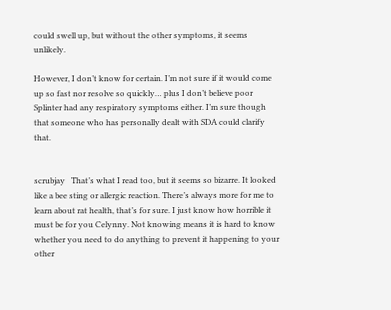could swell up, but without the other symptoms, it seems unlikely.

However, I don’t know for certain. I’m not sure if it would come up so fast nor resolve so quickly… plus I don’t believe poor Splinter had any respiratory symptoms either. I’m sure though that someone who has personally dealt with SDA could clarify that.


scrubjay   That’s what I read too, but it seems so bizarre. It looked like a bee sting or allergic reaction. There’s always more for me to learn about rat health, that’s for sure. I just know how horrible it must be for you Celynny. Not knowing means it is hard to know whether you need to do anything to prevent it happening to your other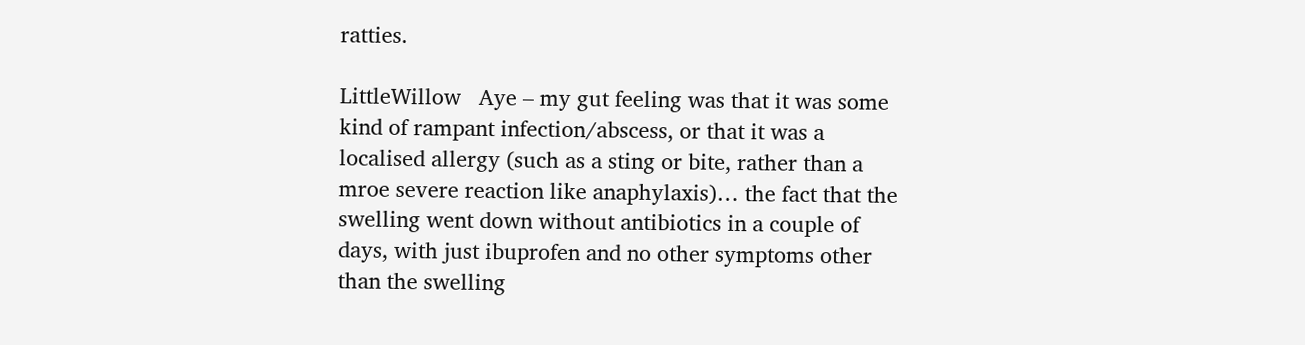ratties.

LittleWillow   Aye – my gut feeling was that it was some kind of rampant infection/abscess, or that it was a localised allergy (such as a sting or bite, rather than a mroe severe reaction like anaphylaxis)… the fact that the swelling went down without antibiotics in a couple of days, with just ibuprofen and no other symptoms other than the swelling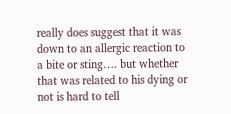really does suggest that it was down to an allergic reaction to a bite or sting…. but whether that was related to his dying or not is hard to tell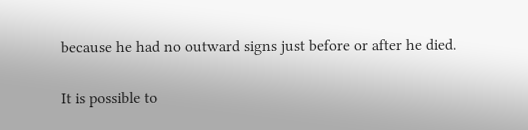because he had no outward signs just before or after he died.

It is possible to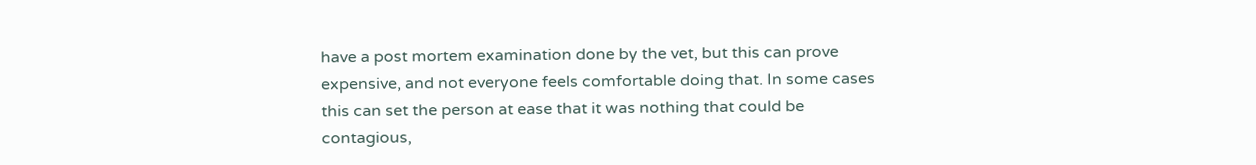have a post mortem examination done by the vet, but this can prove expensive, and not everyone feels comfortable doing that. In some cases this can set the person at ease that it was nothing that could be contagious,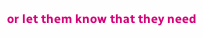or let them know that they need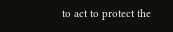to act to protect the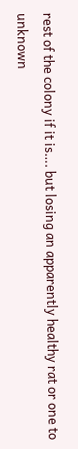rest of the colony if it is…. but losing an apparently healthy rat or one to unknown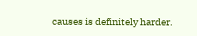causes is definitely harder.